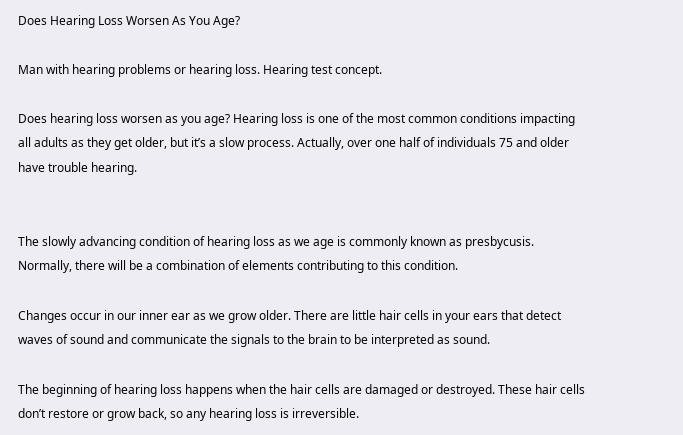Does Hearing Loss Worsen As You Age?

Man with hearing problems or hearing loss. Hearing test concept.

Does hearing loss worsen as you age? Hearing loss is one of the most common conditions impacting all adults as they get older, but it’s a slow process. Actually, over one half of individuals 75 and older have trouble hearing.


The slowly advancing condition of hearing loss as we age is commonly known as presbycusis. Normally, there will be a combination of elements contributing to this condition.

Changes occur in our inner ear as we grow older. There are little hair cells in your ears that detect waves of sound and communicate the signals to the brain to be interpreted as sound.

The beginning of hearing loss happens when the hair cells are damaged or destroyed. These hair cells don’t restore or grow back, so any hearing loss is irreversible.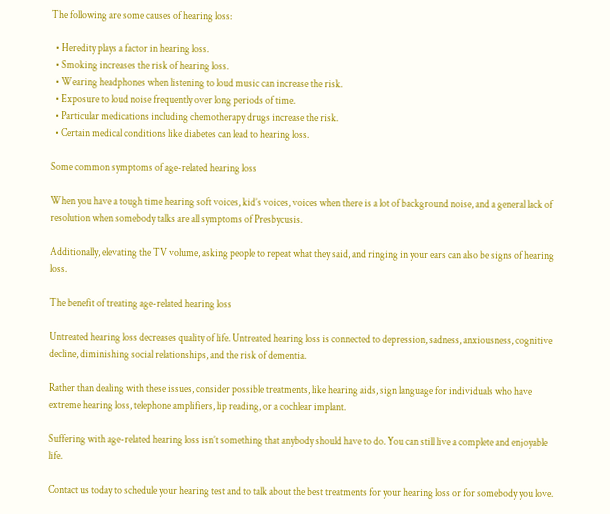The following are some causes of hearing loss:

  • Heredity plays a factor in hearing loss.
  • Smoking increases the risk of hearing loss.
  • Wearing headphones when listening to loud music can increase the risk.
  • Exposure to loud noise frequently over long periods of time.
  • Particular medications including chemotherapy drugs increase the risk.
  • Certain medical conditions like diabetes can lead to hearing loss.

Some common symptoms of age-related hearing loss

When you have a tough time hearing soft voices, kid’s voices, voices when there is a lot of background noise, and a general lack of resolution when somebody talks are all symptoms of Presbycusis.

Additionally, elevating the TV volume, asking people to repeat what they said, and ringing in your ears can also be signs of hearing loss.

The benefit of treating age-related hearing loss

Untreated hearing loss decreases quality of life. Untreated hearing loss is connected to depression, sadness, anxiousness, cognitive decline, diminishing social relationships, and the risk of dementia.

Rather than dealing with these issues, consider possible treatments, like hearing aids, sign language for individuals who have extreme hearing loss, telephone amplifiers, lip reading, or a cochlear implant.

Suffering with age-related hearing loss isn’t something that anybody should have to do. You can still live a complete and enjoyable life.

Contact us today to schedule your hearing test and to talk about the best treatments for your hearing loss or for somebody you love.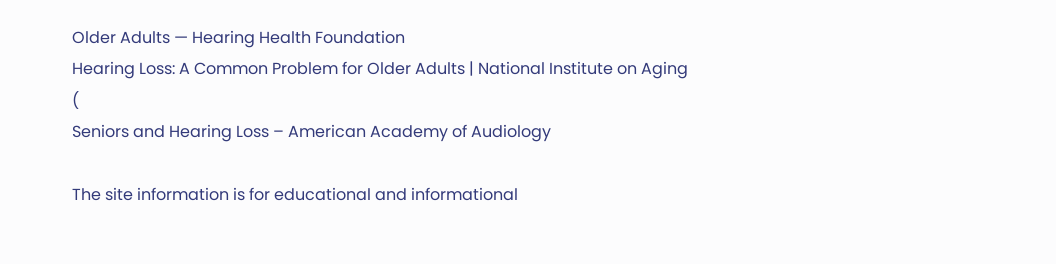Older Adults — Hearing Health Foundation
Hearing Loss: A Common Problem for Older Adults | National Institute on Aging (
Seniors and Hearing Loss – American Academy of Audiology

The site information is for educational and informational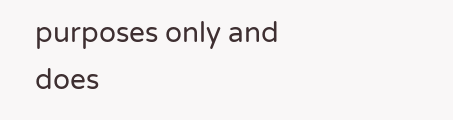purposes only and does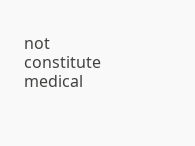not constitute medical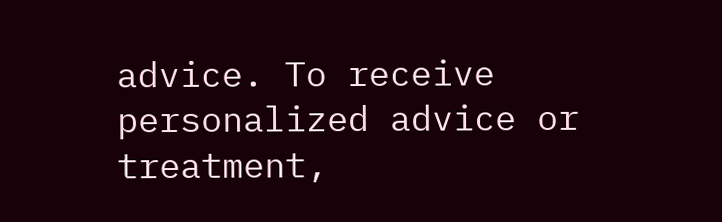advice. To receive personalized advice or treatment,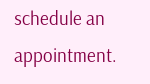schedule an appointment.